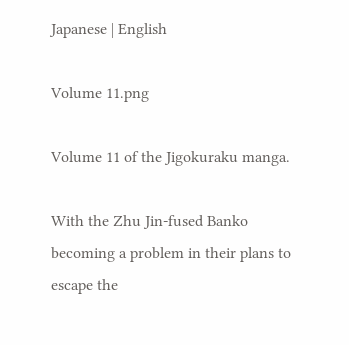Japanese | English

Volume 11.png

Volume 11 of the Jigokuraku manga.

With the Zhu Jin-fused Banko becoming a problem in their plans to escape the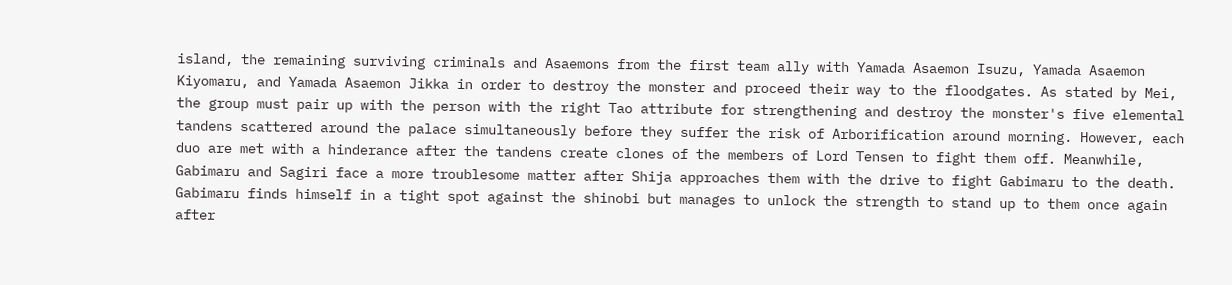island, the remaining surviving criminals and Asaemons from the first team ally with Yamada Asaemon Isuzu, Yamada Asaemon Kiyomaru, and Yamada Asaemon Jikka in order to destroy the monster and proceed their way to the floodgates. As stated by Mei, the group must pair up with the person with the right Tao attribute for strengthening and destroy the monster's five elemental tandens scattered around the palace simultaneously before they suffer the risk of Arborification around morning. However, each duo are met with a hinderance after the tandens create clones of the members of Lord Tensen to fight them off. Meanwhile, Gabimaru and Sagiri face a more troublesome matter after Shija approaches them with the drive to fight Gabimaru to the death. Gabimaru finds himself in a tight spot against the shinobi but manages to unlock the strength to stand up to them once again after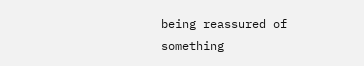being reassured of something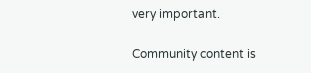very important.

Community content is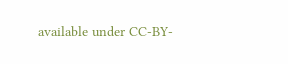available under CC-BY-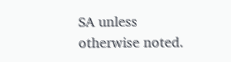SA unless otherwise noted.